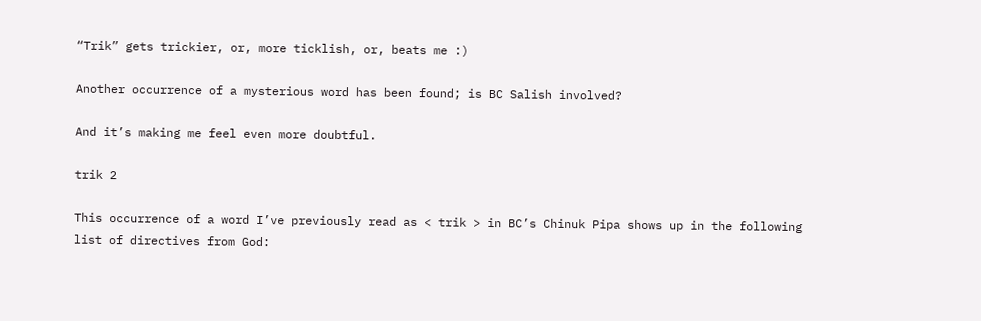“Trik” gets trickier, or, more ticklish, or, beats me :)

Another occurrence of a mysterious word has been found; is BC Salish involved?

And it’s making me feel even more doubtful.

trik 2

This occurrence of a word I’ve previously read as < trik > in BC’s Chinuk Pipa shows up in the following list of directives from God: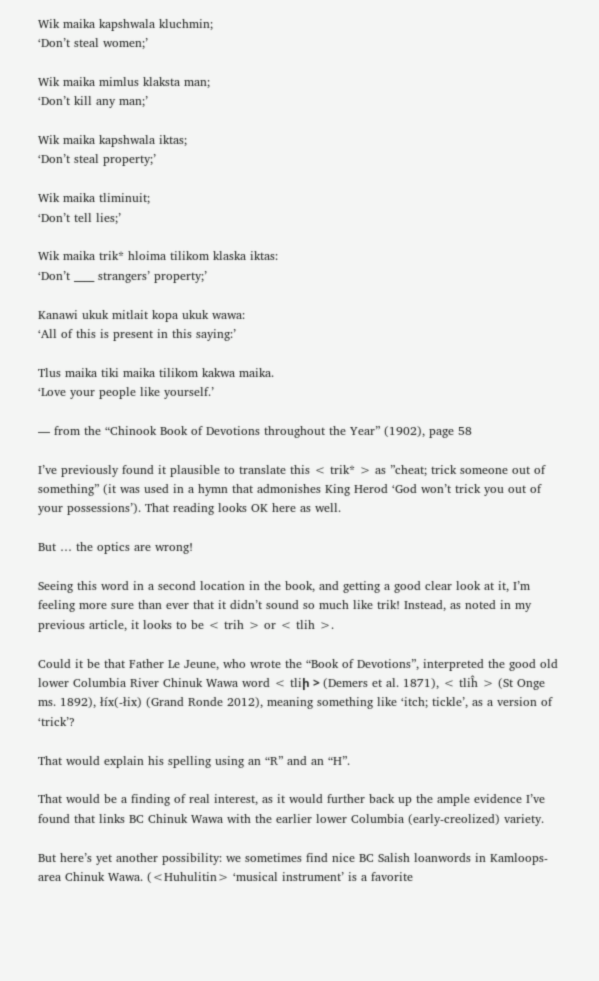Wik maika kapshwala kluchmin;
‘Don’t steal women;’

Wik maika mimlus klaksta man;
‘Don’t kill any man;’

Wik maika kapshwala iktas;
‘Don’t steal property;’

Wik maika tliminuit;
‘Don’t tell lies;’

Wik maika trik* hloima tilikom klaska iktas:
‘Don’t ____ strangers’ property;’

Kanawi ukuk mitlait kopa ukuk wawa:
‘All of this is present in this saying:’

Tlus maika tiki maika tilikom kakwa maika.
‘Love your people like yourself.’

— from the “Chinook Book of Devotions throughout the Year” (1902), page 58

I’ve previously found it plausible to translate this < trik* > as ”cheat; trick someone out of something” (it was used in a hymn that admonishes King Herod ‘God won’t trick you out of your possessions’). That reading looks OK here as well.

But … the optics are wrong!

Seeing this word in a second location in the book, and getting a good clear look at it, I’m feeling more sure than ever that it didn’t sound so much like trik! Instead, as noted in my previous article, it looks to be < trih > or < tlih >.

Could it be that Father Le Jeune, who wrote the “Book of Devotions”, interpreted the good old lower Columbia River Chinuk Wawa word < tliի > (Demers et al. 1871), < tliĥ > (St Onge ms. 1892), łíx(-łix) (Grand Ronde 2012), meaning something like ‘itch; tickle’, as a version of ‘trick’?

That would explain his spelling using an “R” and an “H”.

That would be a finding of real interest, as it would further back up the ample evidence I’ve found that links BC Chinuk Wawa with the earlier lower Columbia (early-creolized) variety.

But here’s yet another possibility: we sometimes find nice BC Salish loanwords in Kamloops-area Chinuk Wawa. (<Huhulitin> ‘musical instrument’ is a favorite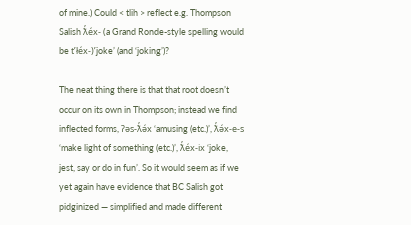of mine.) Could < tlih > reflect e.g. Thompson Salish ƛ̓éx- (a Grand Ronde-style spelling would be t’łéx-)’joke’ (and ‘joking’)?

The neat thing there is that that root doesn’t occur on its own in Thompson; instead we find inflected forms, ʔəs-ƛ̓ə́x ‘amusing (etc.)’, ƛ̓ə́x-e-s ‘make light of something (etc.)’, ƛ̓éx-ix ‘joke, jest, say or do in fun’. So it would seem as if we yet again have evidence that BC Salish got pidginized — simplified and made different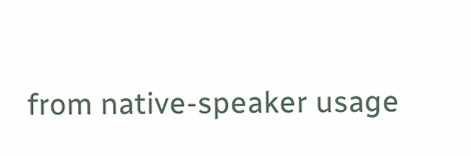from native-speaker usage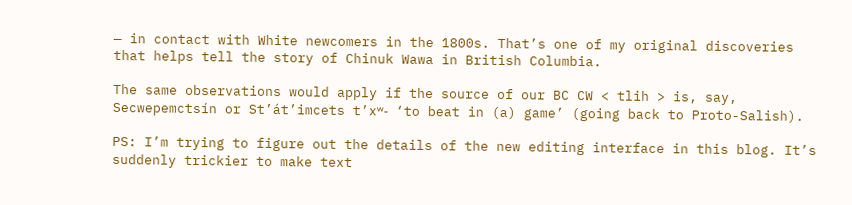— in contact with White newcomers in the 1800s. That’s one of my original discoveries that helps tell the story of Chinuk Wawa in British Columbia.

The same observations would apply if the source of our BC CW < tlih > is, say, Secwepemctsín or St’át’imcets t’xʷ- ‘to beat in (a) game’ (going back to Proto-Salish).

PS: I’m trying to figure out the details of the new editing interface in this blog. It’s suddenly trickier to make text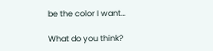be the color I want…

What do you think?